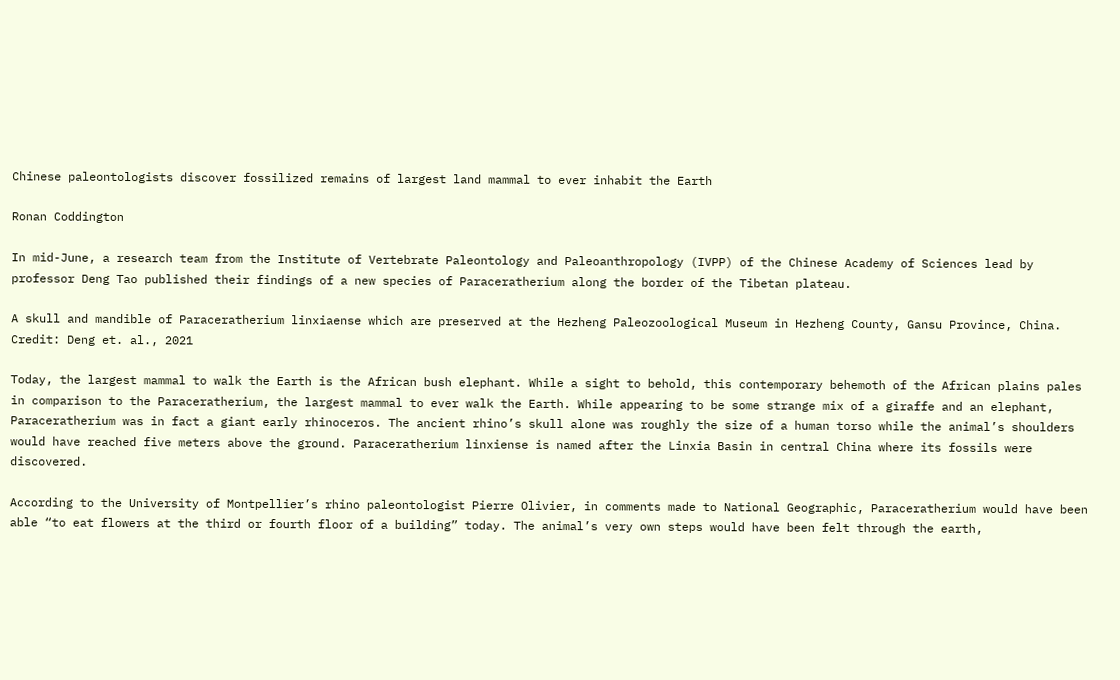Chinese paleontologists discover fossilized remains of largest land mammal to ever inhabit the Earth

Ronan Coddington

In mid-June, a research team from the Institute of Vertebrate Paleontology and Paleoanthropology (IVPP) of the Chinese Academy of Sciences lead by professor Deng Tao published their findings of a new species of Paraceratherium along the border of the Tibetan plateau.

A skull and mandible of Paraceratherium linxiaense which are preserved at the Hezheng Paleozoological Museum in Hezheng County, Gansu Province, China. Credit: Deng et. al., 2021

Today, the largest mammal to walk the Earth is the African bush elephant. While a sight to behold, this contemporary behemoth of the African plains pales in comparison to the Paraceratherium, the largest mammal to ever walk the Earth. While appearing to be some strange mix of a giraffe and an elephant, Paraceratherium was in fact a giant early rhinoceros. The ancient rhino’s skull alone was roughly the size of a human torso while the animal’s shoulders would have reached five meters above the ground. Paraceratherium linxiense is named after the Linxia Basin in central China where its fossils were discovered.

According to the University of Montpellier’s rhino paleontologist Pierre Olivier, in comments made to National Geographic, Paraceratherium would have been able “to eat flowers at the third or fourth floor of a building” today. The animal’s very own steps would have been felt through the earth,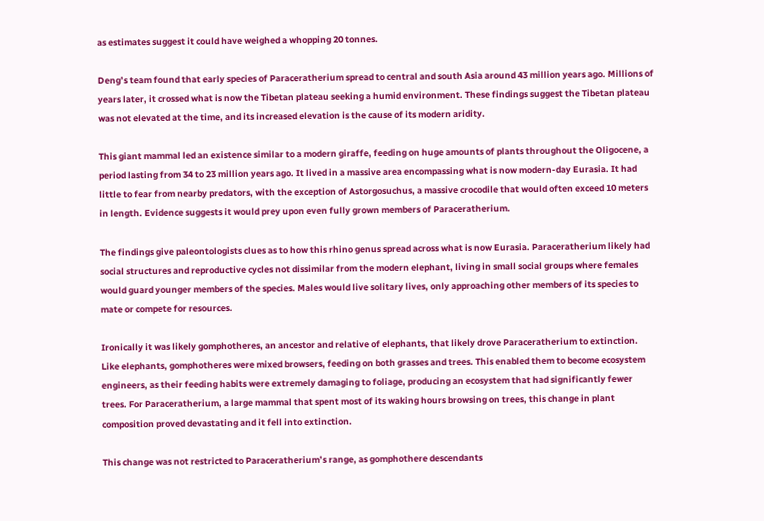as estimates suggest it could have weighed a whopping 20 tonnes.

Deng’s team found that early species of Paraceratherium spread to central and south Asia around 43 million years ago. Millions of years later, it crossed what is now the Tibetan plateau seeking a humid environment. These findings suggest the Tibetan plateau was not elevated at the time, and its increased elevation is the cause of its modern aridity.

This giant mammal led an existence similar to a modern giraffe, feeding on huge amounts of plants throughout the Oligocene, a period lasting from 34 to 23 million years ago. It lived in a massive area encompassing what is now modern-day Eurasia. It had little to fear from nearby predators, with the exception of Astorgosuchus, a massive crocodile that would often exceed 10 meters in length. Evidence suggests it would prey upon even fully grown members of Paraceratherium.

The findings give paleontologists clues as to how this rhino genus spread across what is now Eurasia. Paraceratherium likely had social structures and reproductive cycles not dissimilar from the modern elephant, living in small social groups where females would guard younger members of the species. Males would live solitary lives, only approaching other members of its species to mate or compete for resources.

Ironically it was likely gomphotheres, an ancestor and relative of elephants, that likely drove Paraceratherium to extinction. Like elephants, gomphotheres were mixed browsers, feeding on both grasses and trees. This enabled them to become ecosystem engineers, as their feeding habits were extremely damaging to foliage, producing an ecosystem that had significantly fewer trees. For Paraceratherium, a large mammal that spent most of its waking hours browsing on trees, this change in plant composition proved devastating and it fell into extinction.

This change was not restricted to Paraceratherium’s range, as gomphothere descendants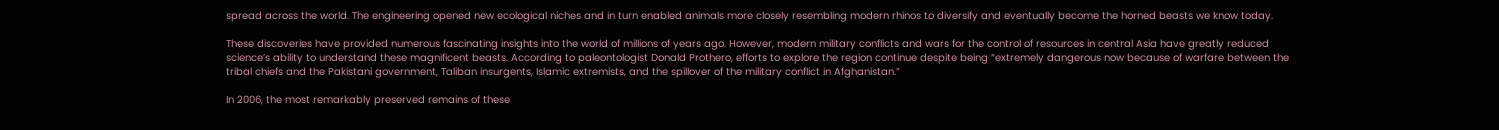spread across the world. The engineering opened new ecological niches and in turn enabled animals more closely resembling modern rhinos to diversify and eventually become the horned beasts we know today.

These discoveries have provided numerous fascinating insights into the world of millions of years ago. However, modern military conflicts and wars for the control of resources in central Asia have greatly reduced science’s ability to understand these magnificent beasts. According to paleontologist Donald Prothero, efforts to explore the region continue despite being “extremely dangerous now because of warfare between the tribal chiefs and the Pakistani government, Taliban insurgents, Islamic extremists, and the spillover of the military conflict in Afghanistan.”

In 2006, the most remarkably preserved remains of these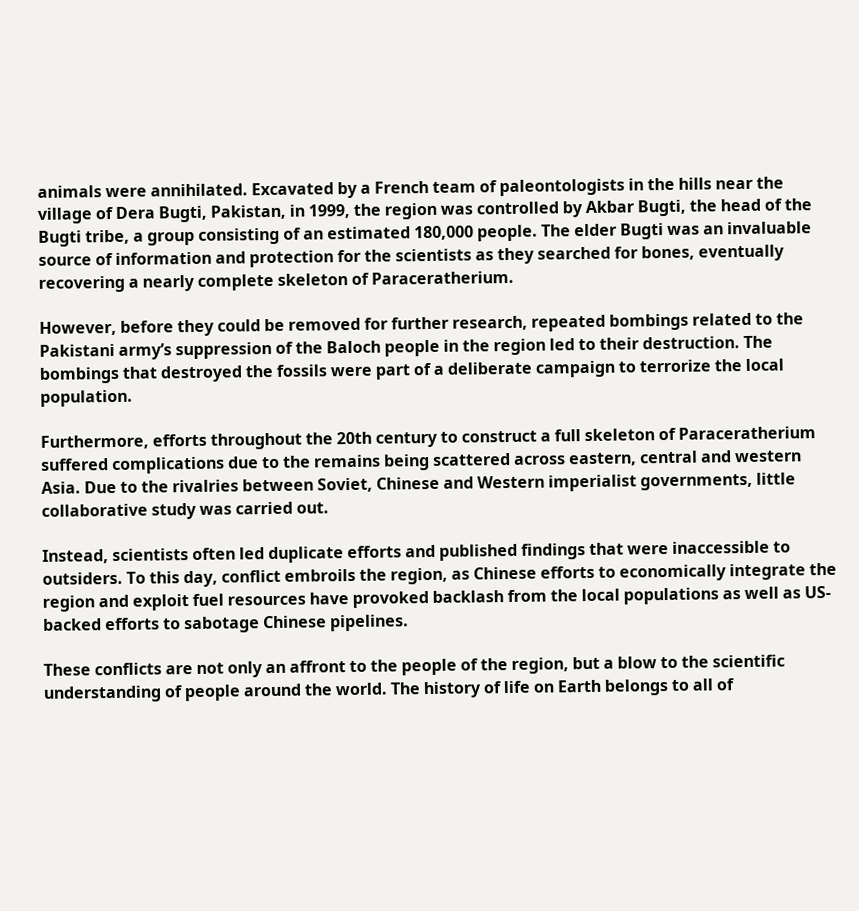animals were annihilated. Excavated by a French team of paleontologists in the hills near the village of Dera Bugti, Pakistan, in 1999, the region was controlled by Akbar Bugti, the head of the Bugti tribe, a group consisting of an estimated 180,000 people. The elder Bugti was an invaluable source of information and protection for the scientists as they searched for bones, eventually recovering a nearly complete skeleton of Paraceratherium.

However, before they could be removed for further research, repeated bombings related to the Pakistani army’s suppression of the Baloch people in the region led to their destruction. The bombings that destroyed the fossils were part of a deliberate campaign to terrorize the local population.

Furthermore, efforts throughout the 20th century to construct a full skeleton of Paraceratherium suffered complications due to the remains being scattered across eastern, central and western Asia. Due to the rivalries between Soviet, Chinese and Western imperialist governments, little collaborative study was carried out.

Instead, scientists often led duplicate efforts and published findings that were inaccessible to outsiders. To this day, conflict embroils the region, as Chinese efforts to economically integrate the region and exploit fuel resources have provoked backlash from the local populations as well as US-backed efforts to sabotage Chinese pipelines.

These conflicts are not only an affront to the people of the region, but a blow to the scientific understanding of people around the world. The history of life on Earth belongs to all of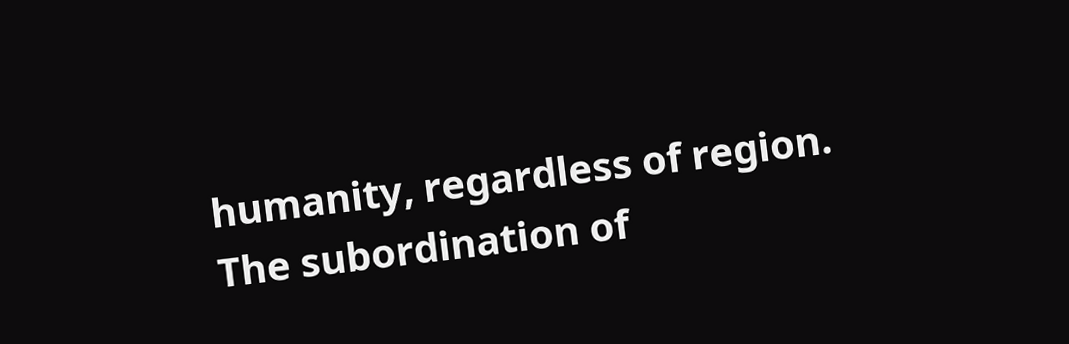humanity, regardless of region. The subordination of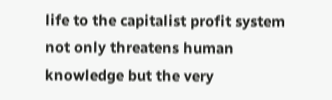life to the capitalist profit system not only threatens human knowledge but the very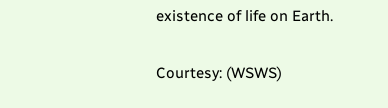existence of life on Earth.

Courtesy: (WSWS)